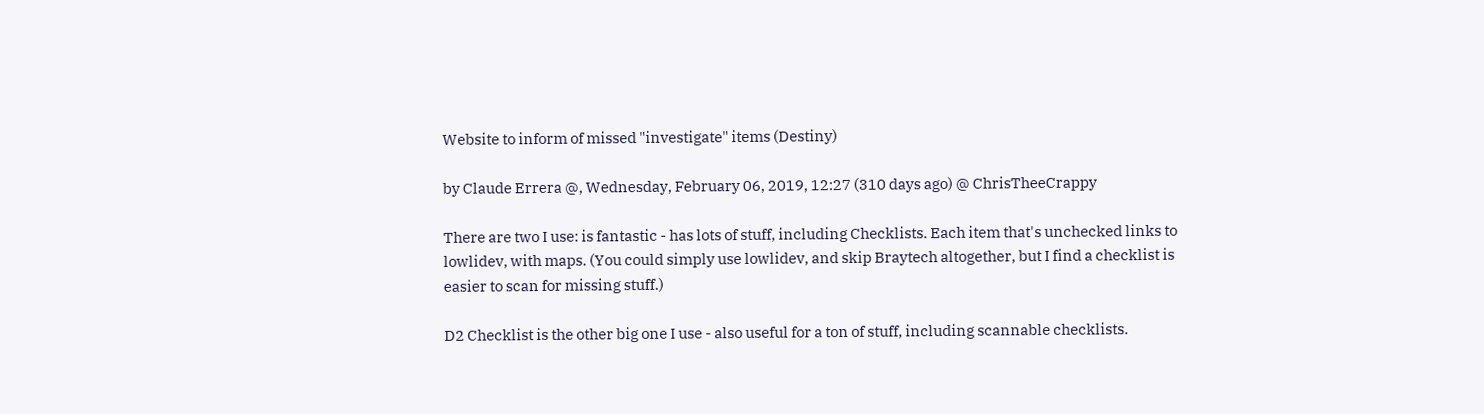Website to inform of missed "investigate" items (Destiny)

by Claude Errera @, Wednesday, February 06, 2019, 12:27 (310 days ago) @ ChrisTheeCrappy

There are two I use: is fantastic - has lots of stuff, including Checklists. Each item that's unchecked links to lowlidev, with maps. (You could simply use lowlidev, and skip Braytech altogether, but I find a checklist is easier to scan for missing stuff.)

D2 Checklist is the other big one I use - also useful for a ton of stuff, including scannable checklists.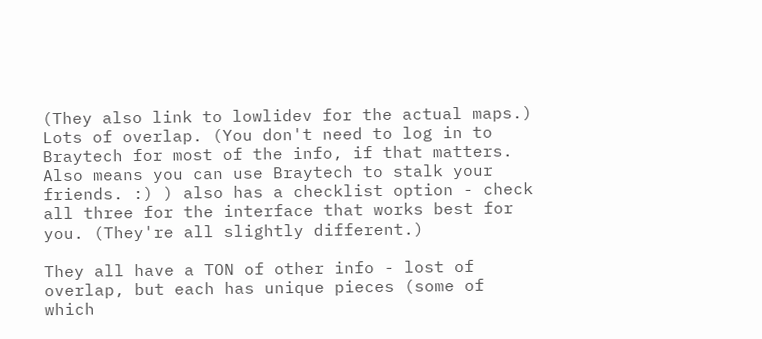(They also link to lowlidev for the actual maps.) Lots of overlap. (You don't need to log in to Braytech for most of the info, if that matters. Also means you can use Braytech to stalk your friends. :) ) also has a checklist option - check all three for the interface that works best for you. (They're all slightly different.)

They all have a TON of other info - lost of overlap, but each has unique pieces (some of which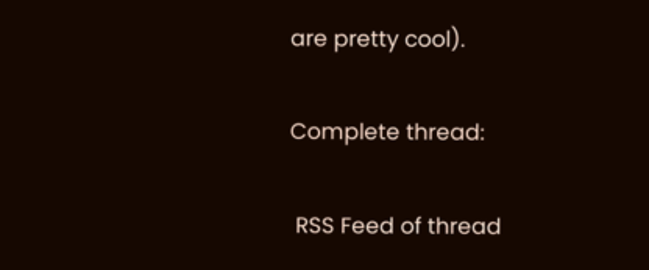are pretty cool).

Complete thread:

 RSS Feed of thread